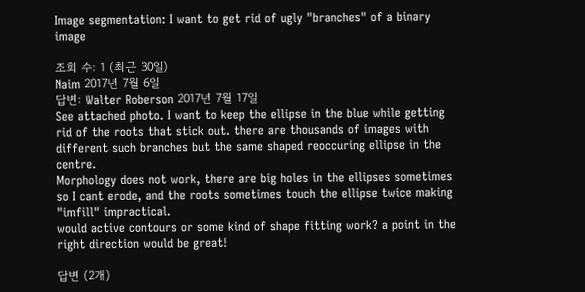Image segmentation: I want to get rid of ugly "branches" of a binary image

조회 수: 1 (최근 30일)
Naim 2017년 7월 6일
답변: Walter Roberson 2017년 7월 17일
See attached photo. I want to keep the ellipse in the blue while getting rid of the roots that stick out. there are thousands of images with different such branches but the same shaped reoccuring ellipse in the centre.
Morphology does not work, there are big holes in the ellipses sometimes so I cant erode, and the roots sometimes touch the ellipse twice making "imfill" impractical.
would active contours or some kind of shape fitting work? a point in the right direction would be great!

답변 (2개)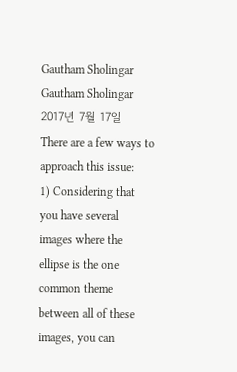Gautham Sholingar
Gautham Sholingar 2017년 7월 17일
There are a few ways to approach this issue:
1) Considering that you have several images where the ellipse is the one common theme between all of these images, you can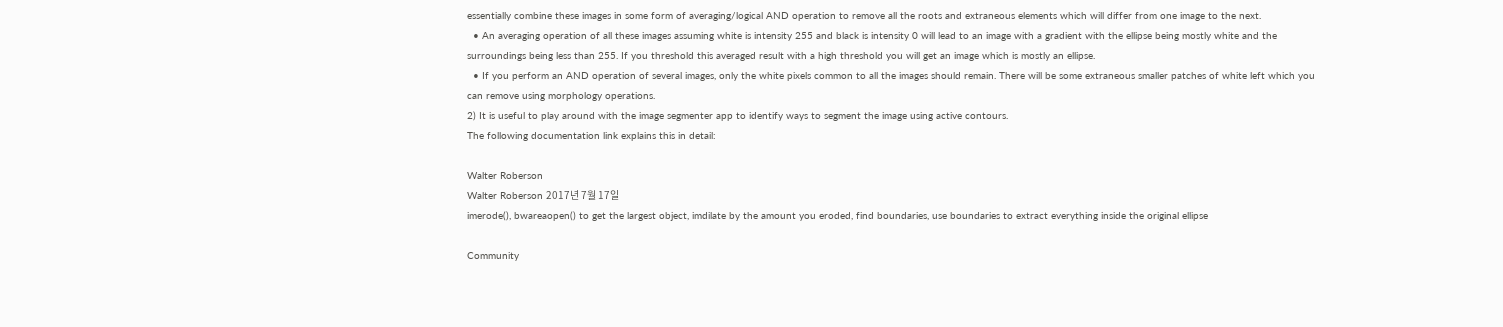essentially combine these images in some form of averaging/logical AND operation to remove all the roots and extraneous elements which will differ from one image to the next.
  • An averaging operation of all these images assuming white is intensity 255 and black is intensity 0 will lead to an image with a gradient with the ellipse being mostly white and the surroundings being less than 255. If you threshold this averaged result with a high threshold you will get an image which is mostly an ellipse.
  • If you perform an AND operation of several images, only the white pixels common to all the images should remain. There will be some extraneous smaller patches of white left which you can remove using morphology operations.
2) It is useful to play around with the image segmenter app to identify ways to segment the image using active contours.
The following documentation link explains this in detail:

Walter Roberson
Walter Roberson 2017년 7월 17일
imerode(), bwareaopen() to get the largest object, imdilate by the amount you eroded, find boundaries, use boundaries to extract everything inside the original ellipse

Community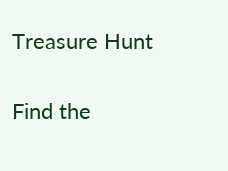Treasure Hunt

Find the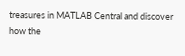treasures in MATLAB Central and discover how the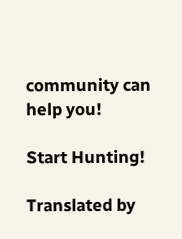community can help you!

Start Hunting!

Translated by